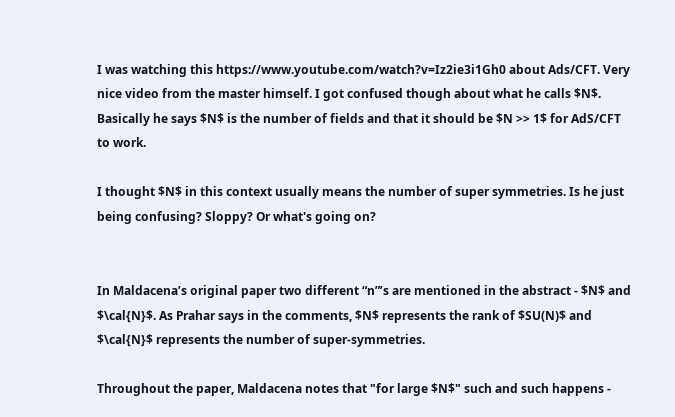I was watching this https://www.youtube.com/watch?v=Iz2ie3i1Gh0 about Ads/CFT. Very nice video from the master himself. I got confused though about what he calls $N$. Basically he says $N$ is the number of fields and that it should be $N >> 1$ for AdS/CFT to work.

I thought $N$ in this context usually means the number of super symmetries. Is he just being confusing? Sloppy? Or what's going on?


In Maldacena’s original paper two different “n”’s are mentioned in the abstract - $N$ and $\cal{N}$. As Prahar says in the comments, $N$ represents the rank of $SU(N)$ and $\cal{N}$ represents the number of super-symmetries.

Throughout the paper, Maldacena notes that "for large $N$" such and such happens -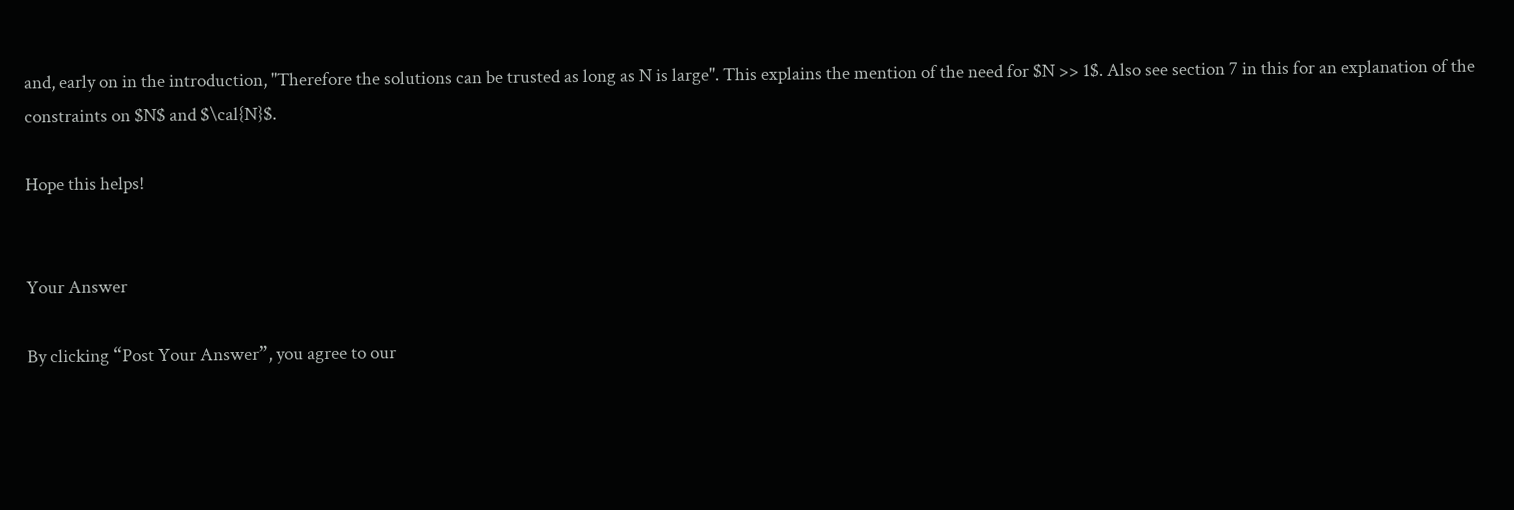and, early on in the introduction, "Therefore the solutions can be trusted as long as N is large". This explains the mention of the need for $N >> 1$. Also see section 7 in this for an explanation of the constraints on $N$ and $\cal{N}$.

Hope this helps!


Your Answer

By clicking “Post Your Answer”, you agree to our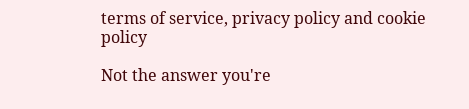terms of service, privacy policy and cookie policy

Not the answer you're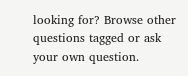looking for? Browse other questions tagged or ask your own question.